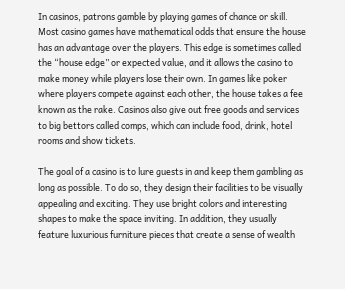In casinos, patrons gamble by playing games of chance or skill. Most casino games have mathematical odds that ensure the house has an advantage over the players. This edge is sometimes called the “house edge” or expected value, and it allows the casino to make money while players lose their own. In games like poker where players compete against each other, the house takes a fee known as the rake. Casinos also give out free goods and services to big bettors called comps, which can include food, drink, hotel rooms and show tickets.

The goal of a casino is to lure guests in and keep them gambling as long as possible. To do so, they design their facilities to be visually appealing and exciting. They use bright colors and interesting shapes to make the space inviting. In addition, they usually feature luxurious furniture pieces that create a sense of wealth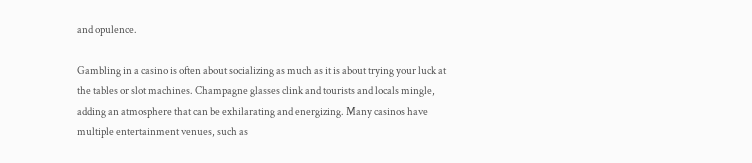and opulence.

Gambling in a casino is often about socializing as much as it is about trying your luck at the tables or slot machines. Champagne glasses clink and tourists and locals mingle, adding an atmosphere that can be exhilarating and energizing. Many casinos have multiple entertainment venues, such as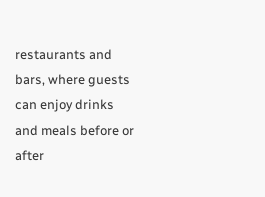restaurants and bars, where guests can enjoy drinks and meals before or after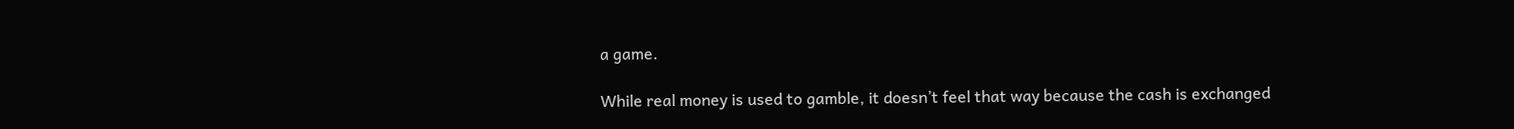a game.

While real money is used to gamble, it doesn’t feel that way because the cash is exchanged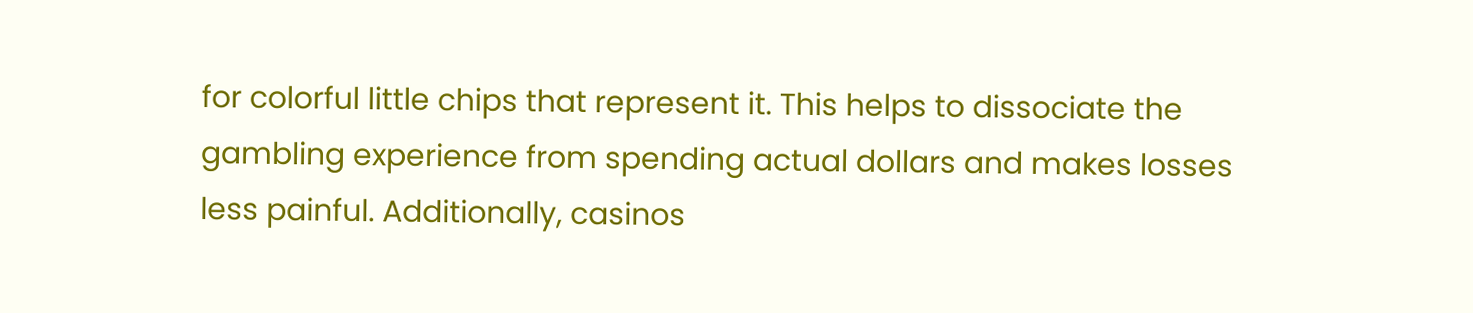for colorful little chips that represent it. This helps to dissociate the gambling experience from spending actual dollars and makes losses less painful. Additionally, casinos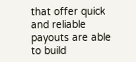that offer quick and reliable payouts are able to build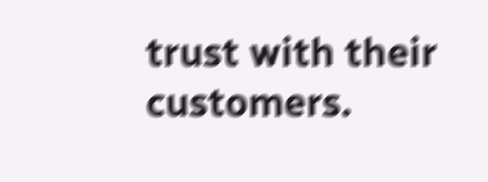trust with their customers.